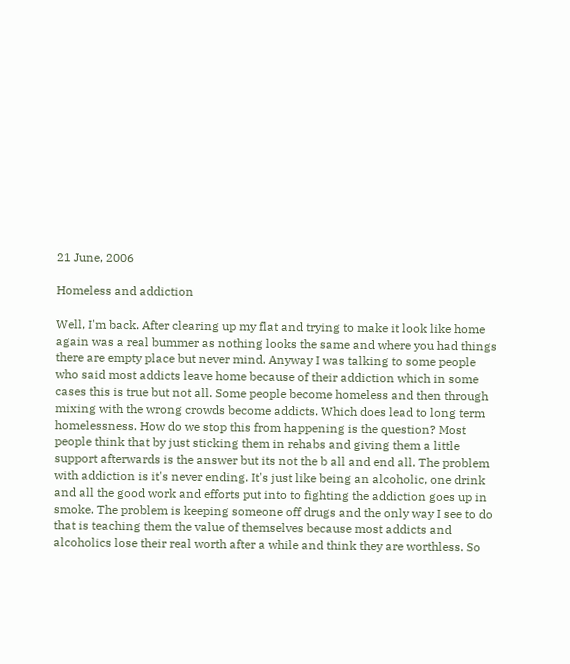21 June, 2006

Homeless and addiction

Well, I'm back. After clearing up my flat and trying to make it look like home again was a real bummer as nothing looks the same and where you had things there are empty place but never mind. Anyway I was talking to some people who said most addicts leave home because of their addiction which in some cases this is true but not all. Some people become homeless and then through mixing with the wrong crowds become addicts. Which does lead to long term homelessness. How do we stop this from happening is the question? Most people think that by just sticking them in rehabs and giving them a little support afterwards is the answer but its not the b all and end all. The problem with addiction is it's never ending. It's just like being an alcoholic, one drink and all the good work and efforts put into to fighting the addiction goes up in smoke. The problem is keeping someone off drugs and the only way I see to do that is teaching them the value of themselves because most addicts and alcoholics lose their real worth after a while and think they are worthless. So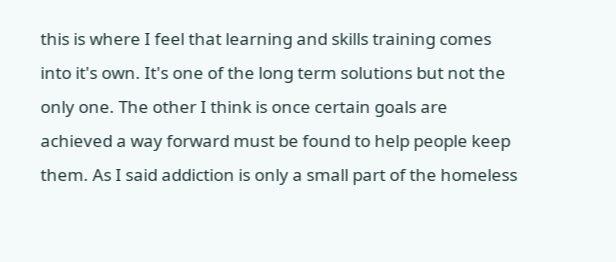this is where I feel that learning and skills training comes into it's own. It's one of the long term solutions but not the only one. The other I think is once certain goals are achieved a way forward must be found to help people keep them. As I said addiction is only a small part of the homeless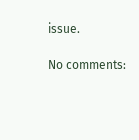issue.

No comments: